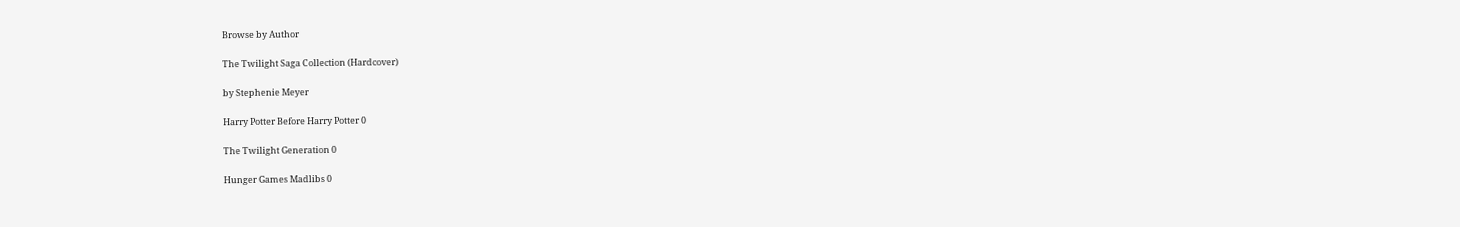Browse by Author

The Twilight Saga Collection (Hardcover)

by Stephenie Meyer

Harry Potter Before Harry Potter 0

The Twilight Generation 0

Hunger Games Madlibs 0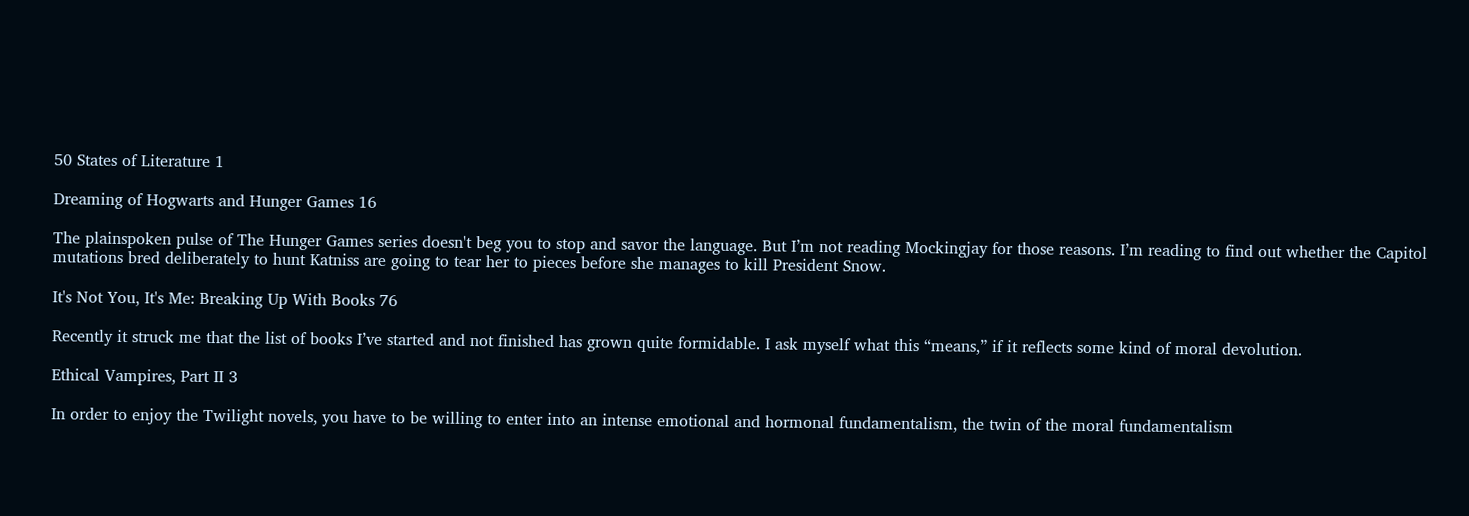50 States of Literature 1

Dreaming of Hogwarts and Hunger Games 16

The plainspoken pulse of The Hunger Games series doesn't beg you to stop and savor the language. But I’m not reading Mockingjay for those reasons. I’m reading to find out whether the Capitol mutations bred deliberately to hunt Katniss are going to tear her to pieces before she manages to kill President Snow.

It's Not You, It's Me: Breaking Up With Books 76

Recently it struck me that the list of books I’ve started and not finished has grown quite formidable. I ask myself what this “means,” if it reflects some kind of moral devolution.

Ethical Vampires, Part II 3

In order to enjoy the Twilight novels, you have to be willing to enter into an intense emotional and hormonal fundamentalism, the twin of the moral fundamentalism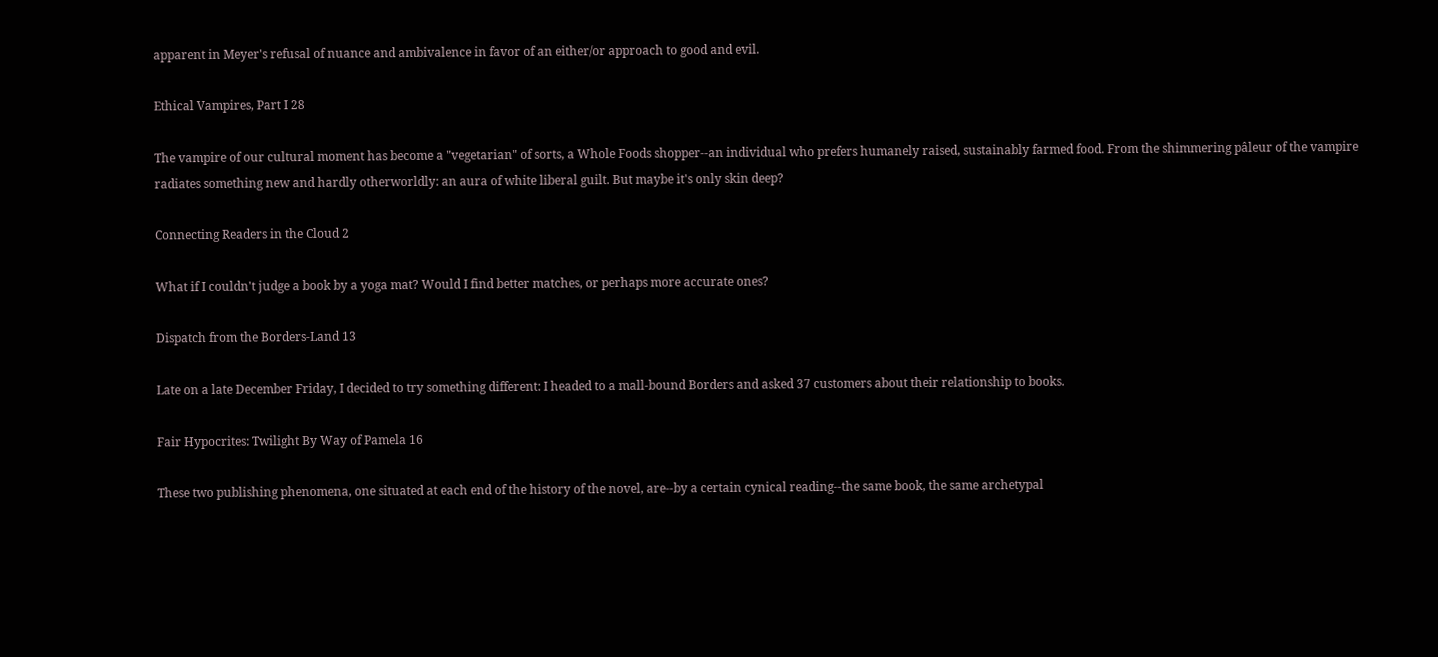apparent in Meyer's refusal of nuance and ambivalence in favor of an either/or approach to good and evil.

Ethical Vampires, Part I 28

The vampire of our cultural moment has become a "vegetarian" of sorts, a Whole Foods shopper--an individual who prefers humanely raised, sustainably farmed food. From the shimmering pâleur of the vampire radiates something new and hardly otherworldly: an aura of white liberal guilt. But maybe it's only skin deep?

Connecting Readers in the Cloud 2

What if I couldn't judge a book by a yoga mat? Would I find better matches, or perhaps more accurate ones?

Dispatch from the Borders-Land 13

Late on a late December Friday, I decided to try something different: I headed to a mall-bound Borders and asked 37 customers about their relationship to books.

Fair Hypocrites: Twilight By Way of Pamela 16

These two publishing phenomena, one situated at each end of the history of the novel, are--by a certain cynical reading--the same book, the same archetypal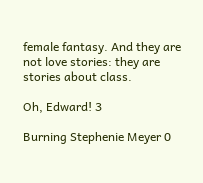female fantasy. And they are not love stories: they are stories about class.

Oh, Edward! 3

Burning Stephenie Meyer 0